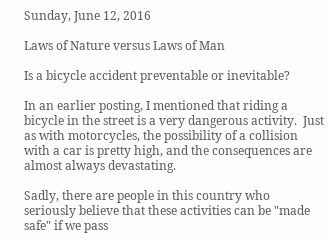Sunday, June 12, 2016

Laws of Nature versus Laws of Man

Is a bicycle accident preventable or inevitable?

In an earlier posting, I mentioned that riding a bicycle in the street is a very dangerous activity.  Just as with motorcycles, the possibility of a collision with a car is pretty high, and the consequences are almost always devastating.

Sadly, there are people in this country who seriously believe that these activities can be "made safe" if we pass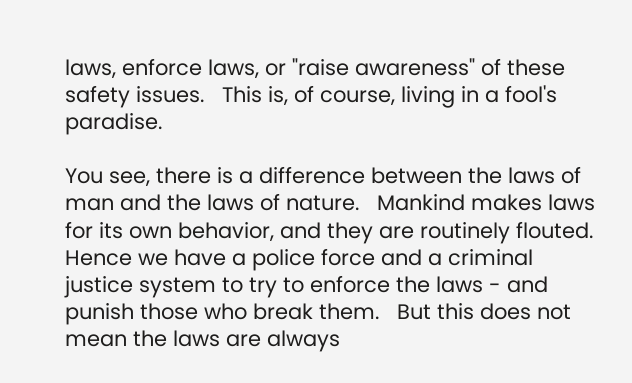laws, enforce laws, or "raise awareness" of these safety issues.   This is, of course, living in a fool's paradise.

You see, there is a difference between the laws of man and the laws of nature.   Mankind makes laws for its own behavior, and they are routinely flouted.  Hence we have a police force and a criminal justice system to try to enforce the laws - and punish those who break them.   But this does not mean the laws are always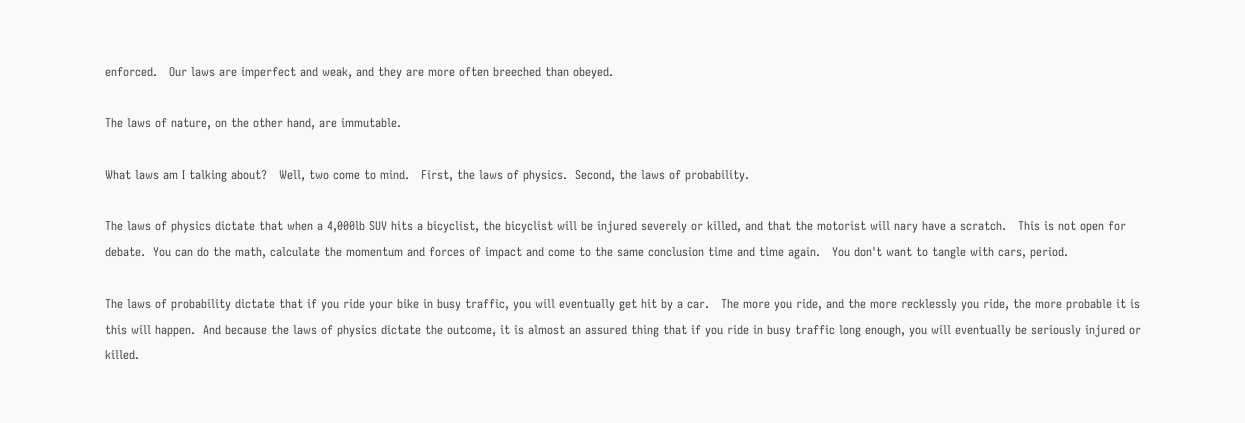enforced.   Our laws are imperfect and weak, and they are more often breeched than obeyed.

The laws of nature, on the other hand, are immutable.

What laws am I talking about?   Well, two come to mind.   First, the laws of physics.  Second, the laws of probability.

The laws of physics dictate that when a 4,000lb SUV hits a bicyclist, the bicyclist will be injured severely or killed, and that the motorist will nary have a scratch.   This is not open for debate.  You can do the math, calculate the momentum and forces of impact and come to the same conclusion time and time again.   You don't want to tangle with cars, period.

The laws of probability dictate that if you ride your bike in busy traffic, you will eventually get hit by a car.   The more you ride, and the more recklessly you ride, the more probable it is this will happen.  And because the laws of physics dictate the outcome, it is almost an assured thing that if you ride in busy traffic long enough, you will eventually be seriously injured or killed.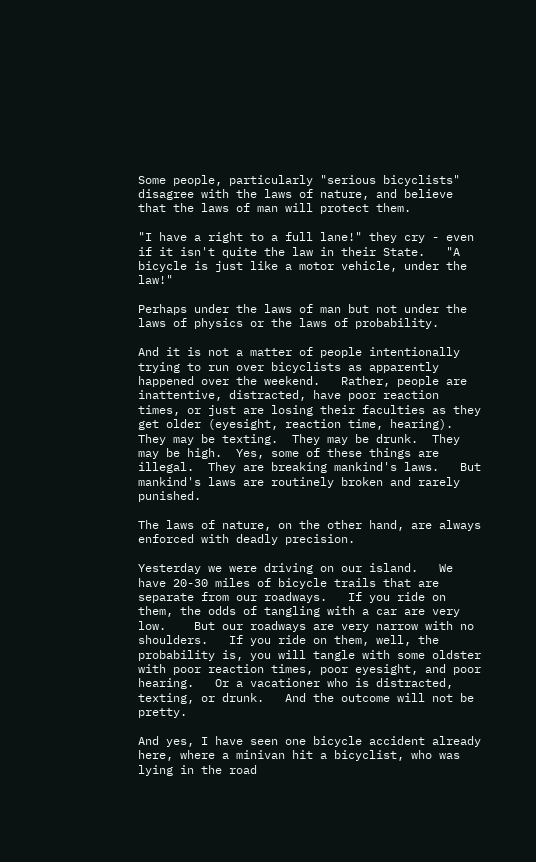Some people, particularly "serious bicyclists" disagree with the laws of nature, and believe that the laws of man will protect them.

"I have a right to a full lane!" they cry - even if it isn't quite the law in their State.   "A bicycle is just like a motor vehicle, under the law!"

Perhaps under the laws of man but not under the laws of physics or the laws of probability.

And it is not a matter of people intentionally trying to run over bicyclists as apparently happened over the weekend.   Rather, people are inattentive, distracted, have poor reaction times, or just are losing their faculties as they get older (eyesight, reaction time, hearing).  They may be texting.  They may be drunk.  They may be high.  Yes, some of these things are illegal.  They are breaking mankind's laws.   But mankind's laws are routinely broken and rarely punished.

The laws of nature, on the other hand, are always enforced with deadly precision.

Yesterday we were driving on our island.   We have 20-30 miles of bicycle trails that are separate from our roadways.   If you ride on them, the odds of tangling with a car are very low.    But our roadways are very narrow with no shoulders.   If you ride on them, well, the probability is, you will tangle with some oldster with poor reaction times, poor eyesight, and poor hearing.   Or a vacationer who is distracted, texting, or drunk.   And the outcome will not be pretty.

And yes, I have seen one bicycle accident already here, where a minivan hit a bicyclist, who was lying in the road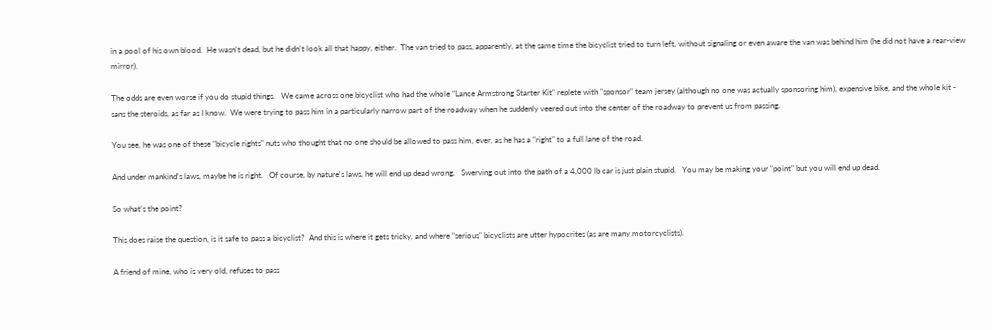in a pool of his own blood.  He wasn't dead, but he didn't look all that happy, either.  The van tried to pass, apparently, at the same time the bicyclist tried to turn left, without signaling or even aware the van was behind him (he did not have a rear-view mirror).

The odds are even worse if you do stupid things.   We came across one bicyclist who had the whole "Lance Armstrong Starter Kit" replete with "sponsor" team jersey (although no one was actually sponsoring him), expensive bike, and the whole kit - sans the steroids, as far as I know.  We were trying to pass him in a particularly narrow part of the roadway when he suddenly veered out into the center of the roadway to prevent us from passing.

You see, he was one of these "bicycle rights" nuts who thought that no one should be allowed to pass him, ever, as he has a "right" to a full lane of the road.

And under mankind's laws, maybe he is right.   Of course, by nature's laws, he will end up dead wrong.   Swerving out into the path of a 4,000 lb car is just plain stupid.   You may be making your "point" but you will end up dead.

So what's the point?

This does raise the question, is it safe to pass a bicyclist?  And this is where it gets tricky, and where "serious" bicyclists are utter hypocrites (as are many motorcyclists).

A friend of mine, who is very old, refuses to pass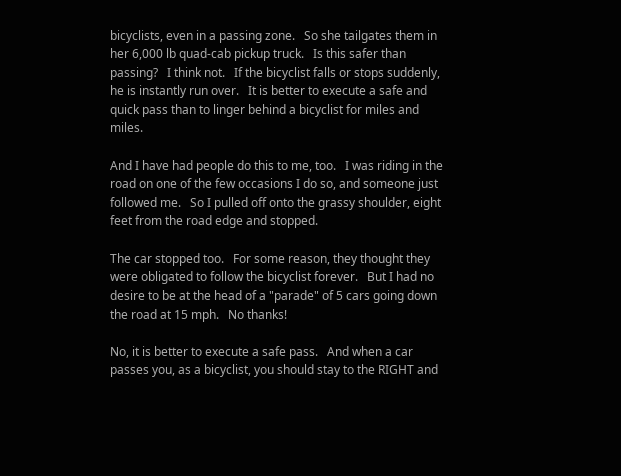bicyclists, even in a passing zone.   So she tailgates them in her 6,000 lb quad-cab pickup truck.   Is this safer than passing?   I think not.   If the bicyclist falls or stops suddenly, he is instantly run over.   It is better to execute a safe and quick pass than to linger behind a bicyclist for miles and miles.

And I have had people do this to me, too.   I was riding in the road on one of the few occasions I do so, and someone just followed me.   So I pulled off onto the grassy shoulder, eight feet from the road edge and stopped.

The car stopped too.   For some reason, they thought they were obligated to follow the bicyclist forever.   But I had no desire to be at the head of a "parade" of 5 cars going down the road at 15 mph.   No thanks!

No, it is better to execute a safe pass.   And when a car passes you, as a bicyclist, you should stay to the RIGHT and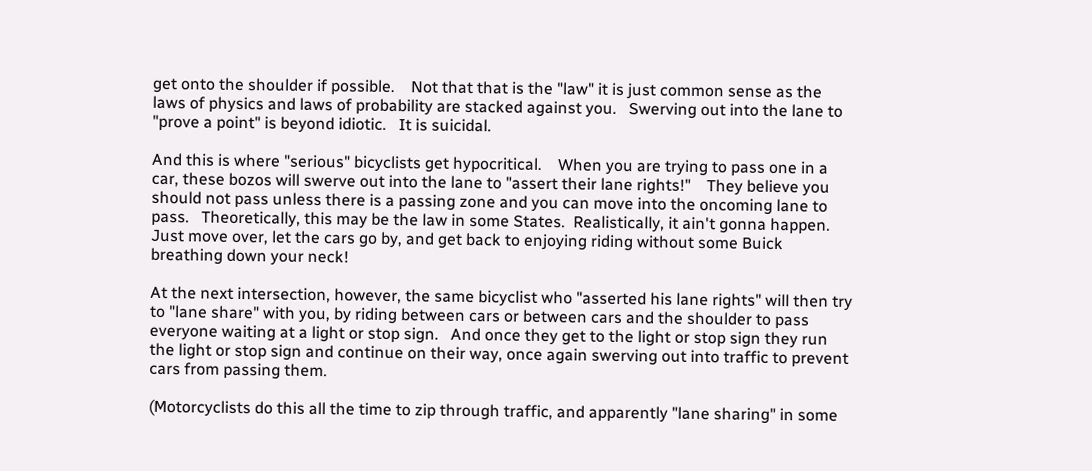get onto the shoulder if possible.    Not that that is the "law" it is just common sense as the laws of physics and laws of probability are stacked against you.   Swerving out into the lane to "prove a point" is beyond idiotic.   It is suicidal.

And this is where "serious" bicyclists get hypocritical.    When you are trying to pass one in a car, these bozos will swerve out into the lane to "assert their lane rights!"    They believe you should not pass unless there is a passing zone and you can move into the oncoming lane to pass.   Theoretically, this may be the law in some States.  Realistically, it ain't gonna happen.   Just move over, let the cars go by, and get back to enjoying riding without some Buick breathing down your neck!

At the next intersection, however, the same bicyclist who "asserted his lane rights" will then try to "lane share" with you, by riding between cars or between cars and the shoulder to pass everyone waiting at a light or stop sign.   And once they get to the light or stop sign they run the light or stop sign and continue on their way, once again swerving out into traffic to prevent cars from passing them.

(Motorcyclists do this all the time to zip through traffic, and apparently "lane sharing" in some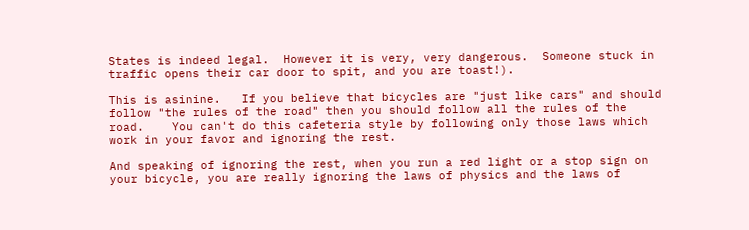States is indeed legal.  However it is very, very dangerous.  Someone stuck in traffic opens their car door to spit, and you are toast!).

This is asinine.   If you believe that bicycles are "just like cars" and should follow "the rules of the road" then you should follow all the rules of the road.    You can't do this cafeteria style by following only those laws which work in your favor and ignoring the rest.

And speaking of ignoring the rest, when you run a red light or a stop sign on your bicycle, you are really ignoring the laws of physics and the laws of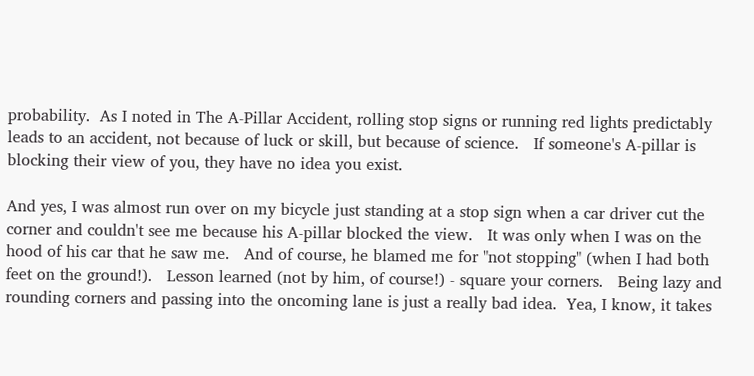probability.  As I noted in The A-Pillar Accident, rolling stop signs or running red lights predictably leads to an accident, not because of luck or skill, but because of science.   If someone's A-pillar is blocking their view of you, they have no idea you exist.

And yes, I was almost run over on my bicycle just standing at a stop sign when a car driver cut the corner and couldn't see me because his A-pillar blocked the view.   It was only when I was on the hood of his car that he saw me.   And of course, he blamed me for "not stopping" (when I had both feet on the ground!).   Lesson learned (not by him, of course!) - square your corners.   Being lazy and rounding corners and passing into the oncoming lane is just a really bad idea.  Yea, I know, it takes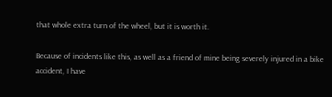that whole extra turn of the wheel, but it is worth it.

Because of incidents like this, as well as a friend of mine being severely injured in a bike accident, I have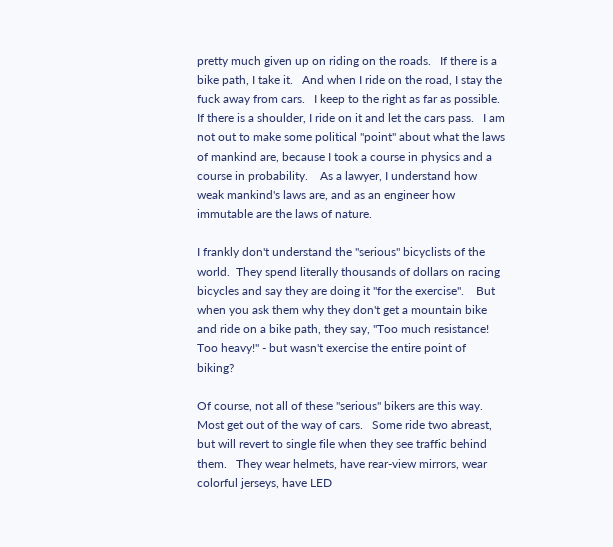pretty much given up on riding on the roads.   If there is a bike path, I take it.   And when I ride on the road, I stay the fuck away from cars.   I keep to the right as far as possible.  If there is a shoulder, I ride on it and let the cars pass.   I am not out to make some political "point" about what the laws of mankind are, because I took a course in physics and a course in probability.    As a lawyer, I understand how weak mankind's laws are, and as an engineer how immutable are the laws of nature.

I frankly don't understand the "serious" bicyclists of the world.  They spend literally thousands of dollars on racing bicycles and say they are doing it "for the exercise".    But when you ask them why they don't get a mountain bike and ride on a bike path, they say, "Too much resistance!  Too heavy!" - but wasn't exercise the entire point of biking?

Of course, not all of these "serious" bikers are this way.   Most get out of the way of cars.   Some ride two abreast, but will revert to single file when they see traffic behind them.   They wear helmets, have rear-view mirrors, wear colorful jerseys, have LED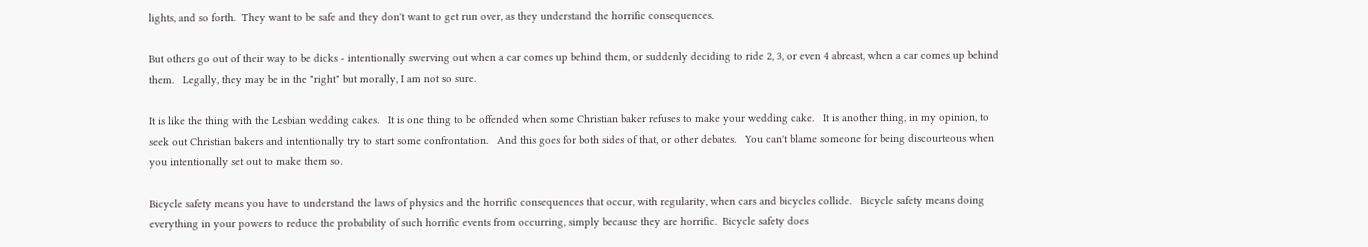lights, and so forth.  They want to be safe and they don't want to get run over, as they understand the horrific consequences.

But others go out of their way to be dicks - intentionally swerving out when a car comes up behind them, or suddenly deciding to ride 2, 3, or even 4 abreast, when a car comes up behind them.   Legally, they may be in the "right" but morally, I am not so sure.

It is like the thing with the Lesbian wedding cakes.   It is one thing to be offended when some Christian baker refuses to make your wedding cake.   It is another thing, in my opinion, to seek out Christian bakers and intentionally try to start some confrontation.   And this goes for both sides of that, or other debates.   You can't blame someone for being discourteous when you intentionally set out to make them so.

Bicycle safety means you have to understand the laws of physics and the horrific consequences that occur, with regularity, when cars and bicycles collide.   Bicycle safety means doing everything in your powers to reduce the probability of such horrific events from occurring, simply because they are horrific.  Bicycle safety does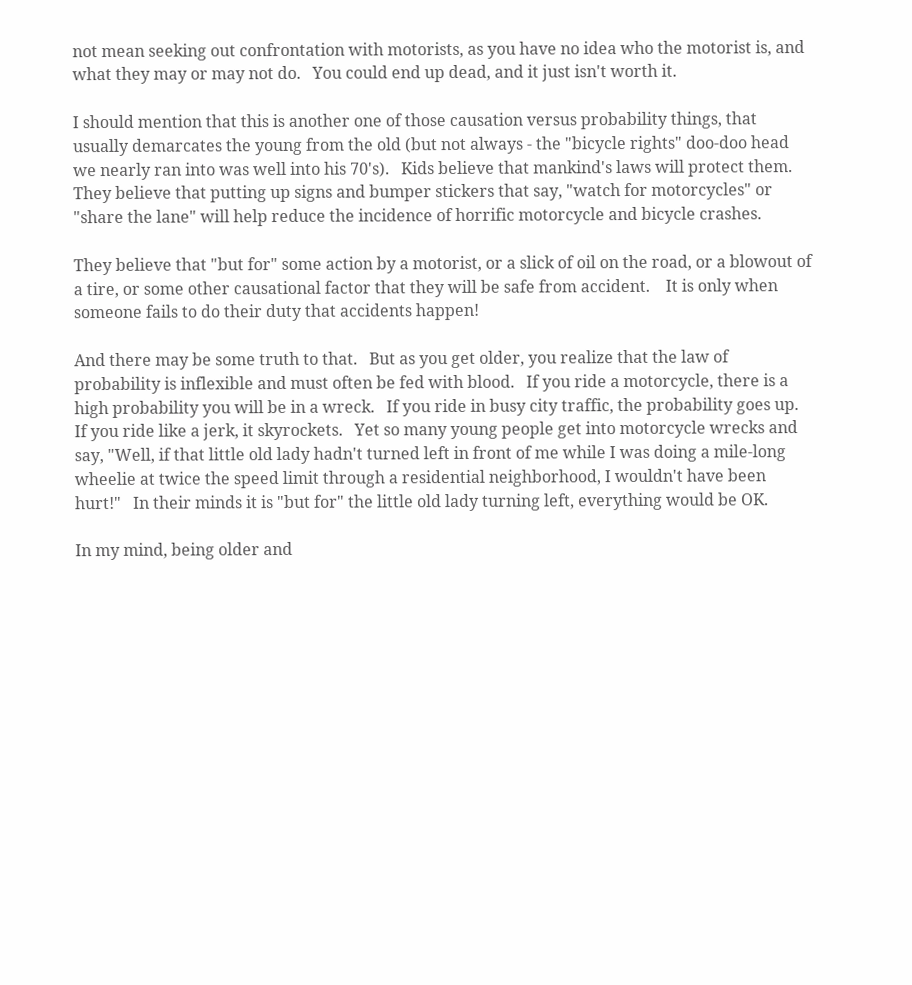not mean seeking out confrontation with motorists, as you have no idea who the motorist is, and what they may or may not do.   You could end up dead, and it just isn't worth it.

I should mention that this is another one of those causation versus probability things, that usually demarcates the young from the old (but not always - the "bicycle rights" doo-doo head we nearly ran into was well into his 70's).   Kids believe that mankind's laws will protect them.  They believe that putting up signs and bumper stickers that say, "watch for motorcycles" or "share the lane" will help reduce the incidence of horrific motorcycle and bicycle crashes.

They believe that "but for" some action by a motorist, or a slick of oil on the road, or a blowout of a tire, or some other causational factor that they will be safe from accident.    It is only when someone fails to do their duty that accidents happen!

And there may be some truth to that.   But as you get older, you realize that the law of probability is inflexible and must often be fed with blood.   If you ride a motorcycle, there is a high probability you will be in a wreck.   If you ride in busy city traffic, the probability goes up.   If you ride like a jerk, it skyrockets.   Yet so many young people get into motorcycle wrecks and say, "Well, if that little old lady hadn't turned left in front of me while I was doing a mile-long wheelie at twice the speed limit through a residential neighborhood, I wouldn't have been hurt!"   In their minds it is "but for" the little old lady turning left, everything would be OK.

In my mind, being older and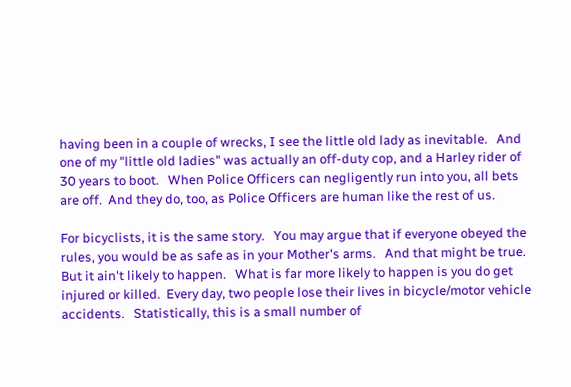having been in a couple of wrecks, I see the little old lady as inevitable.   And one of my "little old ladies" was actually an off-duty cop, and a Harley rider of 30 years to boot.   When Police Officers can negligently run into you, all bets are off.  And they do, too, as Police Officers are human like the rest of us.

For bicyclists, it is the same story.   You may argue that if everyone obeyed the rules, you would be as safe as in your Mother's arms.   And that might be true.  But it ain't likely to happen.   What is far more likely to happen is you do get injured or killed.  Every day, two people lose their lives in bicycle/motor vehicle accidents.   Statistically, this is a small number of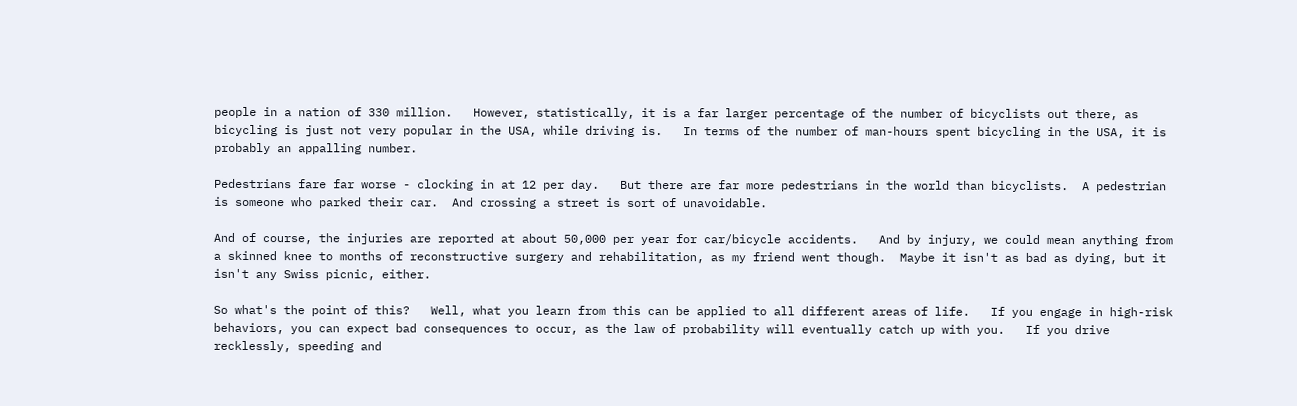people in a nation of 330 million.   However, statistically, it is a far larger percentage of the number of bicyclists out there, as bicycling is just not very popular in the USA, while driving is.   In terms of the number of man-hours spent bicycling in the USA, it is probably an appalling number.

Pedestrians fare far worse - clocking in at 12 per day.   But there are far more pedestrians in the world than bicyclists.  A pedestrian is someone who parked their car.  And crossing a street is sort of unavoidable.

And of course, the injuries are reported at about 50,000 per year for car/bicycle accidents.   And by injury, we could mean anything from a skinned knee to months of reconstructive surgery and rehabilitation, as my friend went though.  Maybe it isn't as bad as dying, but it isn't any Swiss picnic, either.

So what's the point of this?   Well, what you learn from this can be applied to all different areas of life.   If you engage in high-risk behaviors, you can expect bad consequences to occur, as the law of probability will eventually catch up with you.   If you drive recklessly, speeding and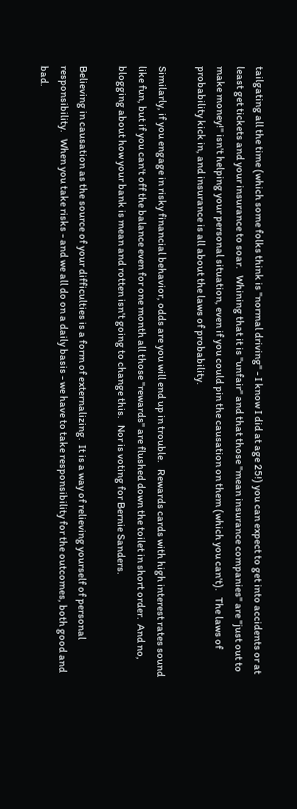tailgating all the time (which some folks think is "normal driving" - I know I did at age 25!) you can expect to get into accidents or at least get tickets and your insurance to soar.   Whining that it is "unfair" and that those "mean insurance companies" are "just out to make money!" isn't helping your personal situation, even if you could pin the causation on them (which you can't).   The laws of probability kick in, and insurance is all about the laws of probability.

Similarly, if you engage in risky financial behavior, odds are you will end up in trouble.   Rewards cards with high interest rates sound like fun, but if you can't off the balance even for one month all those "rewards" are flushed down the toilet in short order.  And no, blogging about how your bank is mean and rotten isn't going to change this.   Nor is voting for Bernie Sanders.

Believing in causation as the source of your difficulties is a form of externalizing.  It is a way of relieving yourself of personal responsibility.   When you take risks - and we all do on a daily basis - we have to take responsibility for the outcomes, both good and bad.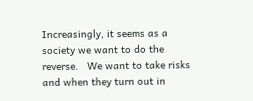Increasingly, it seems as a society we want to do the reverse.   We want to take risks and when they turn out in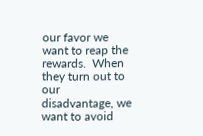our favor we want to reap the rewards.  When they turn out to our disadvantage, we want to avoid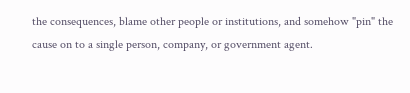the consequences, blame other people or institutions, and somehow "pin" the cause on to a single person, company, or government agent.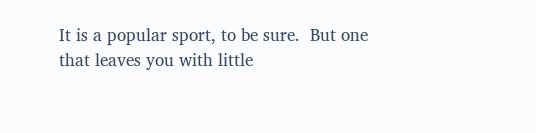It is a popular sport, to be sure.  But one that leaves you with little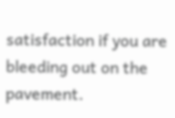satisfaction if you are bleeding out on the pavement.